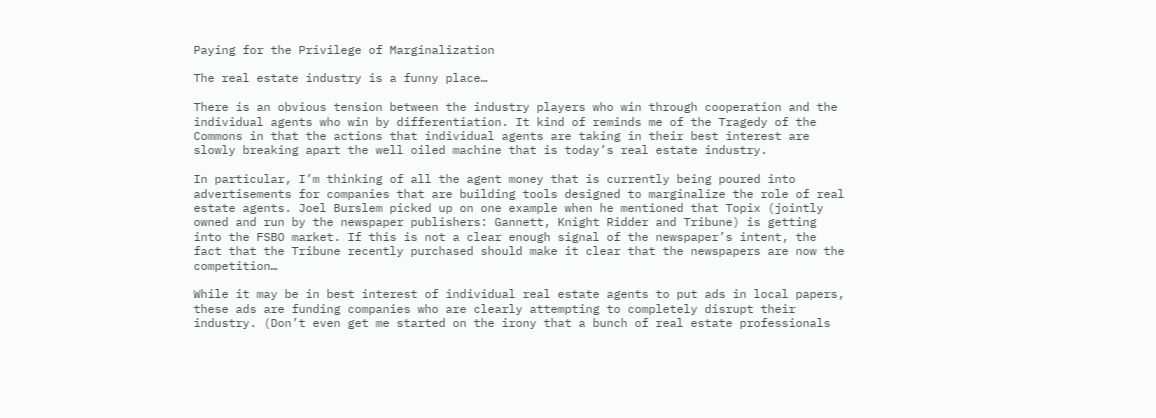Paying for the Privilege of Marginalization

The real estate industry is a funny place…

There is an obvious tension between the industry players who win through cooperation and the individual agents who win by differentiation. It kind of reminds me of the Tragedy of the Commons in that the actions that individual agents are taking in their best interest are slowly breaking apart the well oiled machine that is today’s real estate industry.

In particular, I’m thinking of all the agent money that is currently being poured into advertisements for companies that are building tools designed to marginalize the role of real estate agents. Joel Burslem picked up on one example when he mentioned that Topix (jointly owned and run by the newspaper publishers: Gannett, Knight Ridder and Tribune) is getting into the FSBO market. If this is not a clear enough signal of the newspaper’s intent, the fact that the Tribune recently purchased should make it clear that the newspapers are now the competition…

While it may be in best interest of individual real estate agents to put ads in local papers, these ads are funding companies who are clearly attempting to completely disrupt their industry. (Don’t even get me started on the irony that a bunch of real estate professionals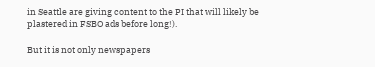in Seattle are giving content to the PI that will likely be plastered in FSBO ads before long!).

But it is not only newspapers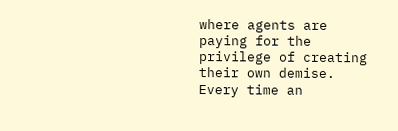where agents are paying for the privilege of creating their own demise. Every time an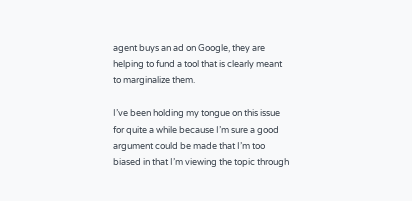agent buys an ad on Google, they are helping to fund a tool that is clearly meant to marginalize them.

I’ve been holding my tongue on this issue for quite a while because I’m sure a good argument could be made that I’m too biased in that I’m viewing the topic through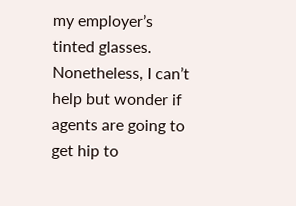my employer’s tinted glasses. Nonetheless, I can’t help but wonder if agents are going to get hip to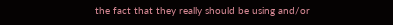the fact that they really should be using and/or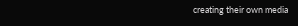creating their own media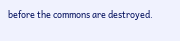before the commons are destroyed.